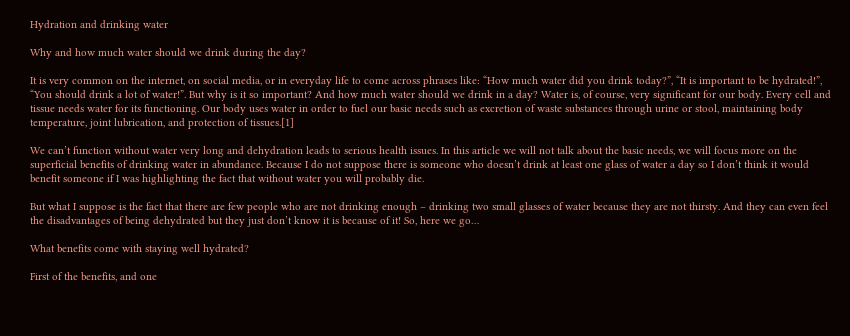Hydration and drinking water

Why and how much water should we drink during the day?

It is very common on the internet, on social media, or in everyday life to come across phrases like: “How much water did you drink today?”, “It is important to be hydrated!”, “You should drink a lot of water!”. But why is it so important? And how much water should we drink in a day? Water is, of course, very significant for our body. Every cell and tissue needs water for its functioning. Our body uses water in order to fuel our basic needs such as excretion of waste substances through urine or stool, maintaining body temperature, joint lubrication, and protection of tissues.[1]

We can’t function without water very long and dehydration leads to serious health issues. In this article we will not talk about the basic needs, we will focus more on the superficial benefits of drinking water in abundance. Because I do not suppose there is someone who doesn’t drink at least one glass of water a day so I don’t think it would benefit someone if I was highlighting the fact that without water you will probably die.

But what I suppose is the fact that there are few people who are not drinking enough – drinking two small glasses of water because they are not thirsty. And they can even feel the disadvantages of being dehydrated but they just don’t know it is because of it! So, here we go…

What benefits come with staying well hydrated?

First of the benefits, and one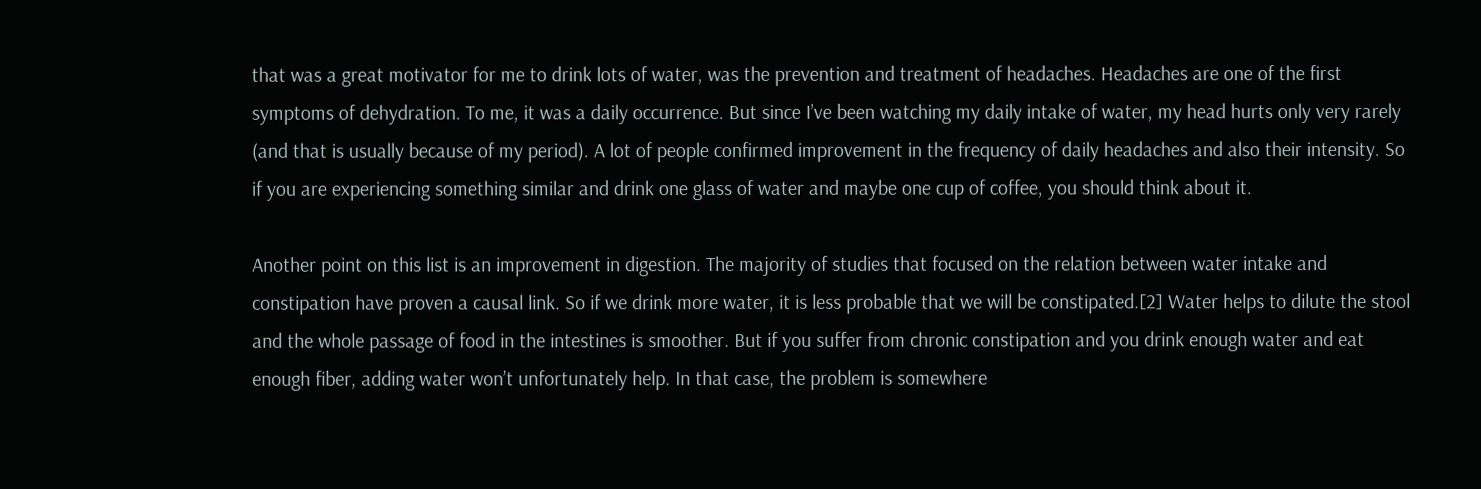that was a great motivator for me to drink lots of water, was the prevention and treatment of headaches. Headaches are one of the first symptoms of dehydration. To me, it was a daily occurrence. But since I’ve been watching my daily intake of water, my head hurts only very rarely (and that is usually because of my period). A lot of people confirmed improvement in the frequency of daily headaches and also their intensity. So if you are experiencing something similar and drink one glass of water and maybe one cup of coffee, you should think about it.

Another point on this list is an improvement in digestion. The majority of studies that focused on the relation between water intake and constipation have proven a causal link. So if we drink more water, it is less probable that we will be constipated.[2] Water helps to dilute the stool and the whole passage of food in the intestines is smoother. But if you suffer from chronic constipation and you drink enough water and eat enough fiber, adding water won’t unfortunately help. In that case, the problem is somewhere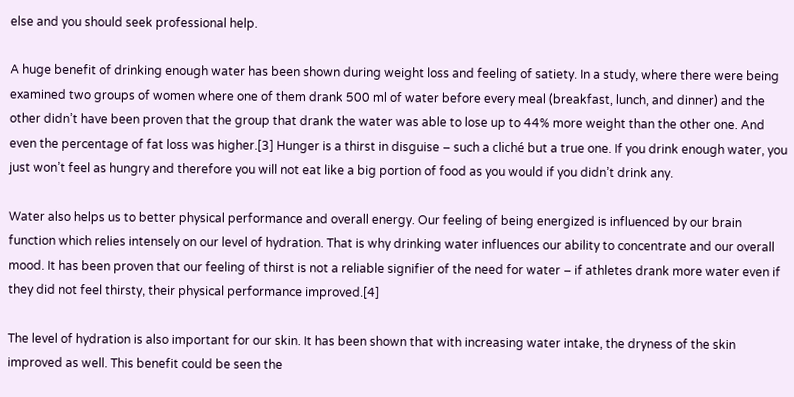else and you should seek professional help.

A huge benefit of drinking enough water has been shown during weight loss and feeling of satiety. In a study, where there were being examined two groups of women where one of them drank 500 ml of water before every meal (breakfast, lunch, and dinner) and the other didn’t have been proven that the group that drank the water was able to lose up to 44% more weight than the other one. And even the percentage of fat loss was higher.[3] Hunger is a thirst in disguise – such a cliché but a true one. If you drink enough water, you just won’t feel as hungry and therefore you will not eat like a big portion of food as you would if you didn’t drink any.

Water also helps us to better physical performance and overall energy. Our feeling of being energized is influenced by our brain function which relies intensely on our level of hydration. That is why drinking water influences our ability to concentrate and our overall mood. It has been proven that our feeling of thirst is not a reliable signifier of the need for water – if athletes drank more water even if they did not feel thirsty, their physical performance improved.[4]

The level of hydration is also important for our skin. It has been shown that with increasing water intake, the dryness of the skin improved as well. This benefit could be seen the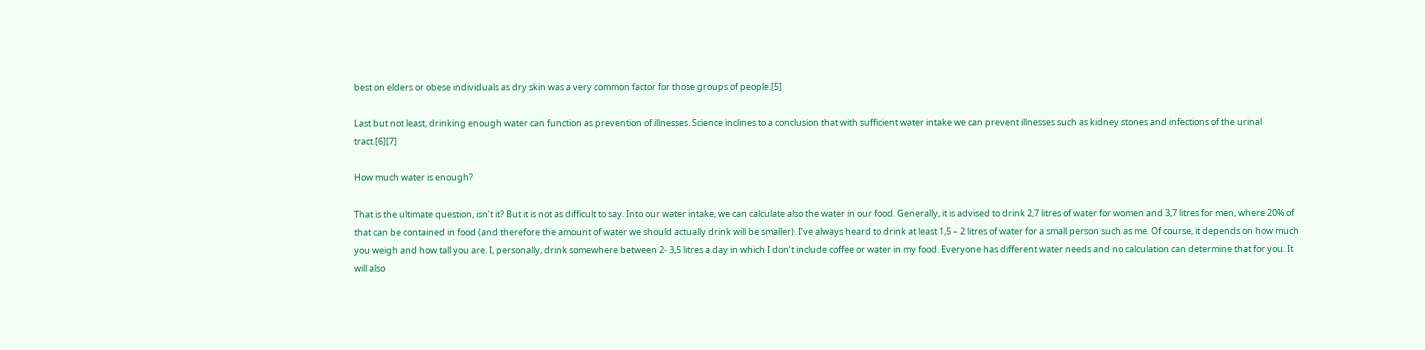best on elders or obese individuals as dry skin was a very common factor for those groups of people.[5]

Last but not least, drinking enough water can function as prevention of illnesses. Science inclines to a conclusion that with sufficient water intake we can prevent illnesses such as kidney stones and infections of the urinal tract.[6][7]

How much water is enough?

That is the ultimate question, isn’t it? But it is not as difficult to say. Into our water intake, we can calculate also the water in our food. Generally, it is advised to drink 2,7 litres of water for women and 3,7 litres for men, where 20% of that can be contained in food (and therefore the amount of water we should actually drink will be smaller). I’ve always heard to drink at least 1,5 – 2 litres of water for a small person such as me. Of course, it depends on how much you weigh and how tall you are. I, personally, drink somewhere between 2- 3,5 litres a day in which I don’t include coffee or water in my food. Everyone has different water needs and no calculation can determine that for you. It will also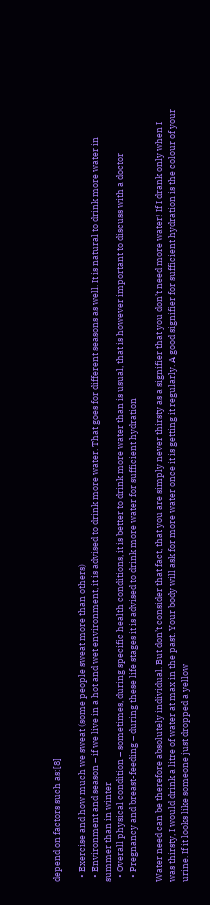depend on factors such as:[8]

  • Exercise and how much we sweat (some people sweat more than others)
  • Environment and season – if we live in a hot and wet environment, it is advised to drink more water. That goes for different seasons as well. It is natural to drink more water in summer than in winter
  • Overall physical condition – sometimes, during specific health conditions, it is better to drink more water than is usual, that is however important to discuss with a doctor
  • Pregnancy and breast-feeding – during these life stages it is advised to drink more water for sufficient hydration

Water need can be therefore absolutely individual. But don’t consider that fact, that you are simply never thirsty as a signifier that you don’t need more water! If I drank only when I was thirsty, I would drink a litre of water at max in the past. Your body will ask for more water once it is getting it regularly. A good signifier for sufficient hydration is the colour of your urine. If it looks like someone just dropped a yellow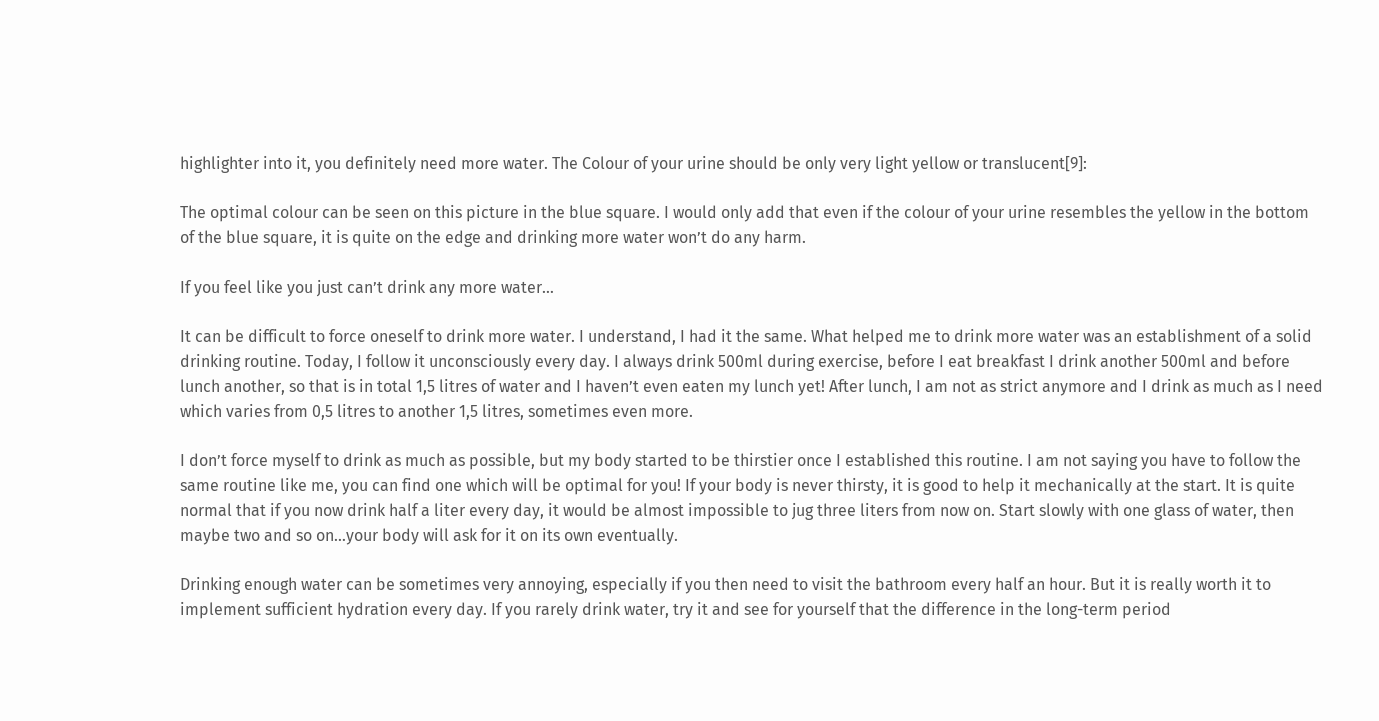highlighter into it, you definitely need more water. The Colour of your urine should be only very light yellow or translucent[9]:

The optimal colour can be seen on this picture in the blue square. I would only add that even if the colour of your urine resembles the yellow in the bottom of the blue square, it is quite on the edge and drinking more water won’t do any harm.

If you feel like you just can’t drink any more water…

It can be difficult to force oneself to drink more water. I understand, I had it the same. What helped me to drink more water was an establishment of a solid drinking routine. Today, I follow it unconsciously every day. I always drink 500ml during exercise, before I eat breakfast I drink another 500ml and before lunch another, so that is in total 1,5 litres of water and I haven’t even eaten my lunch yet! After lunch, I am not as strict anymore and I drink as much as I need which varies from 0,5 litres to another 1,5 litres, sometimes even more.

I don’t force myself to drink as much as possible, but my body started to be thirstier once I established this routine. I am not saying you have to follow the same routine like me, you can find one which will be optimal for you! If your body is never thirsty, it is good to help it mechanically at the start. It is quite normal that if you now drink half a liter every day, it would be almost impossible to jug three liters from now on. Start slowly with one glass of water, then maybe two and so on…your body will ask for it on its own eventually.

Drinking enough water can be sometimes very annoying, especially if you then need to visit the bathroom every half an hour. But it is really worth it to implement sufficient hydration every day. If you rarely drink water, try it and see for yourself that the difference in the long-term period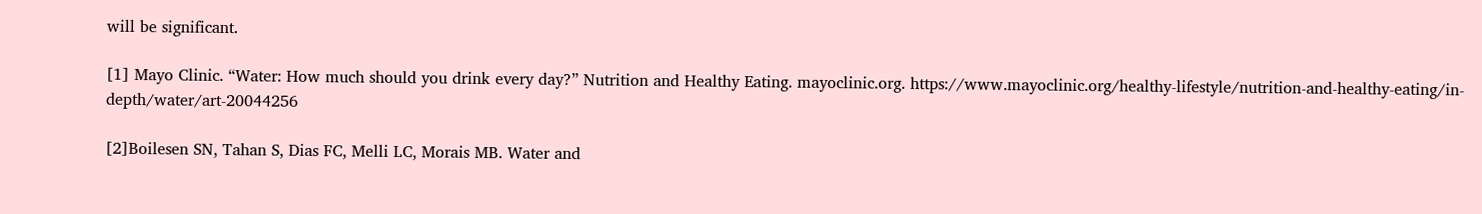will be significant.

[1] Mayo Clinic. “Water: How much should you drink every day?” Nutrition and Healthy Eating. mayoclinic.org. https://www.mayoclinic.org/healthy-lifestyle/nutrition-and-healthy-eating/in-depth/water/art-20044256

[2]Boilesen SN, Tahan S, Dias FC, Melli LC, Morais MB. Water and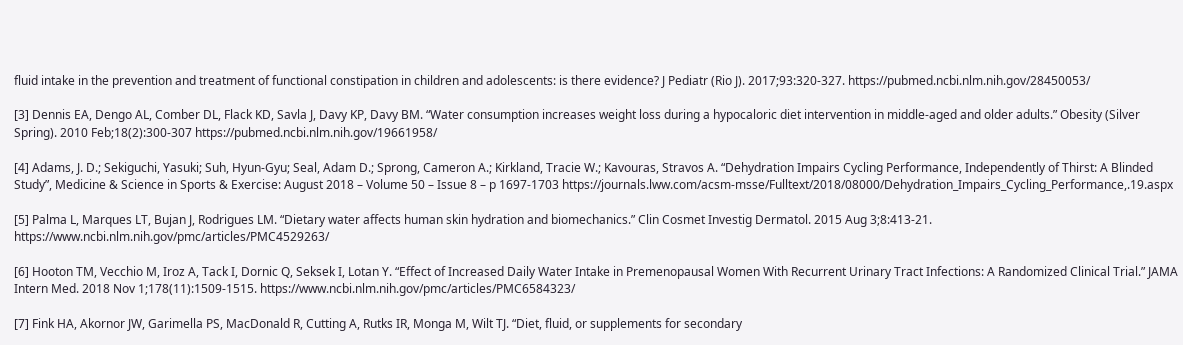fluid intake in the prevention and treatment of functional constipation in children and adolescents: is there evidence? J Pediatr (Rio J). 2017;93:320-327. https://pubmed.ncbi.nlm.nih.gov/28450053/

[3] Dennis EA, Dengo AL, Comber DL, Flack KD, Savla J, Davy KP, Davy BM. “Water consumption increases weight loss during a hypocaloric diet intervention in middle-aged and older adults.” Obesity (Silver Spring). 2010 Feb;18(2):300-307 https://pubmed.ncbi.nlm.nih.gov/19661958/

[4] Adams, J. D.; Sekiguchi, Yasuki; Suh, Hyun-Gyu; Seal, Adam D.; Sprong, Cameron A.; Kirkland, Tracie W.; Kavouras, Stravos A. “Dehydration Impairs Cycling Performance, Independently of Thirst: A Blinded Study”, Medicine & Science in Sports & Exercise: August 2018 – Volume 50 – Issue 8 – p 1697-1703 https://journals.lww.com/acsm-msse/Fulltext/2018/08000/Dehydration_Impairs_Cycling_Performance,.19.aspx

[5] Palma L, Marques LT, Bujan J, Rodrigues LM. “Dietary water affects human skin hydration and biomechanics.” Clin Cosmet Investig Dermatol. 2015 Aug 3;8:413-21. https://www.ncbi.nlm.nih.gov/pmc/articles/PMC4529263/

[6] Hooton TM, Vecchio M, Iroz A, Tack I, Dornic Q, Seksek I, Lotan Y. “Effect of Increased Daily Water Intake in Premenopausal Women With Recurrent Urinary Tract Infections: A Randomized Clinical Trial.” JAMA Intern Med. 2018 Nov 1;178(11):1509-1515. https://www.ncbi.nlm.nih.gov/pmc/articles/PMC6584323/

[7] Fink HA, Akornor JW, Garimella PS, MacDonald R, Cutting A, Rutks IR, Monga M, Wilt TJ. “Diet, fluid, or supplements for secondary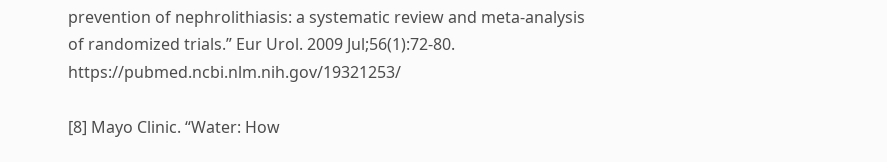prevention of nephrolithiasis: a systematic review and meta-analysis of randomized trials.” Eur Urol. 2009 Jul;56(1):72-80. https://pubmed.ncbi.nlm.nih.gov/19321253/

[8] Mayo Clinic. “Water: How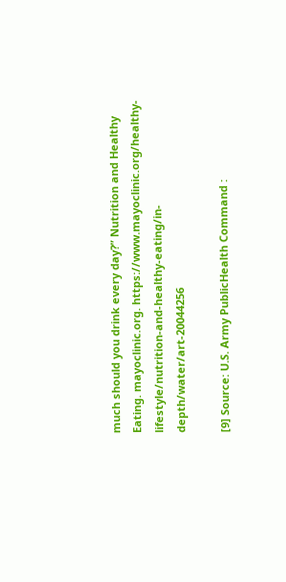much should you drink every day?” Nutrition and Healthy Eating. mayoclinic.org. https://www.mayoclinic.org/healthy-lifestyle/nutrition-and-healthy-eating/in-depth/water/art-20044256

[9] Source: U.S. Army PublicHealth Command :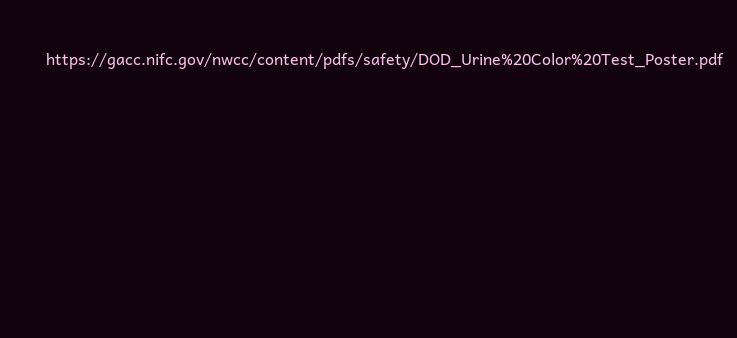https://gacc.nifc.gov/nwcc/content/pdfs/safety/DOD_Urine%20Color%20Test_Poster.pdf